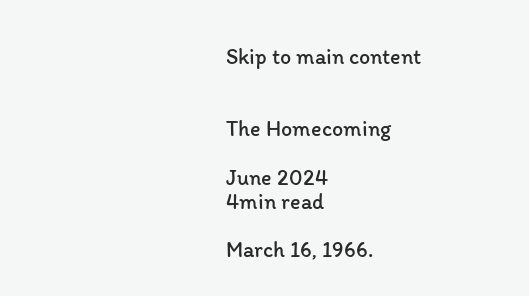Skip to main content


The Homecoming

June 2024
4min read

March 16, 1966.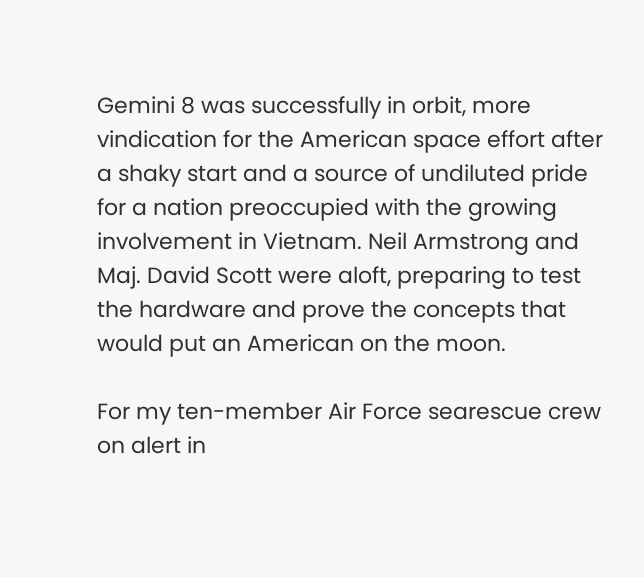Gemini 8 was successfully in orbit, more vindication for the American space effort after a shaky start and a source of undiluted pride for a nation preoccupied with the growing involvement in Vietnam. Neil Armstrong and Maj. David Scott were aloft, preparing to test the hardware and prove the concepts that would put an American on the moon.

For my ten-member Air Force searescue crew on alert in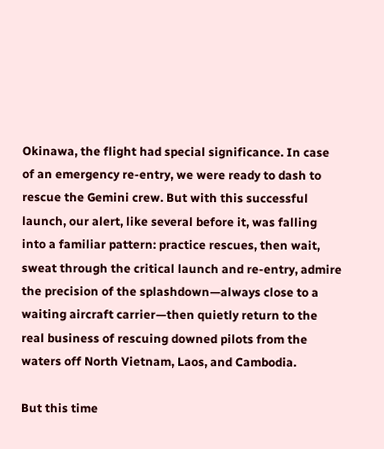Okinawa, the flight had special significance. In case of an emergency re-entry, we were ready to dash to rescue the Gemini crew. But with this successful launch, our alert, like several before it, was falling into a familiar pattern: practice rescues, then wait, sweat through the critical launch and re-entry, admire the precision of the splashdown—always close to a waiting aircraft carrier—then quietly return to the real business of rescuing downed pilots from the waters off North Vietnam, Laos, and Cambodia.

But this time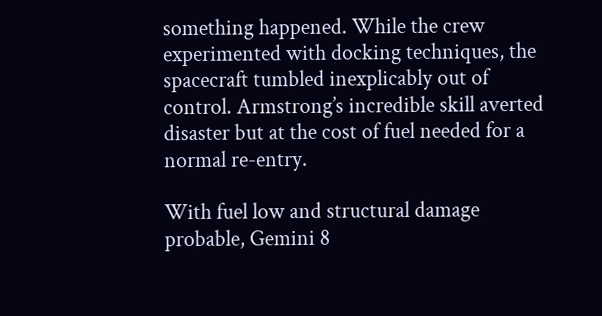something happened. While the crew experimented with docking techniques, the spacecraft tumbled inexplicably out of control. Armstrong’s incredible skill averted disaster but at the cost of fuel needed for a normal re-entry.

With fuel low and structural damage probable, Gemini 8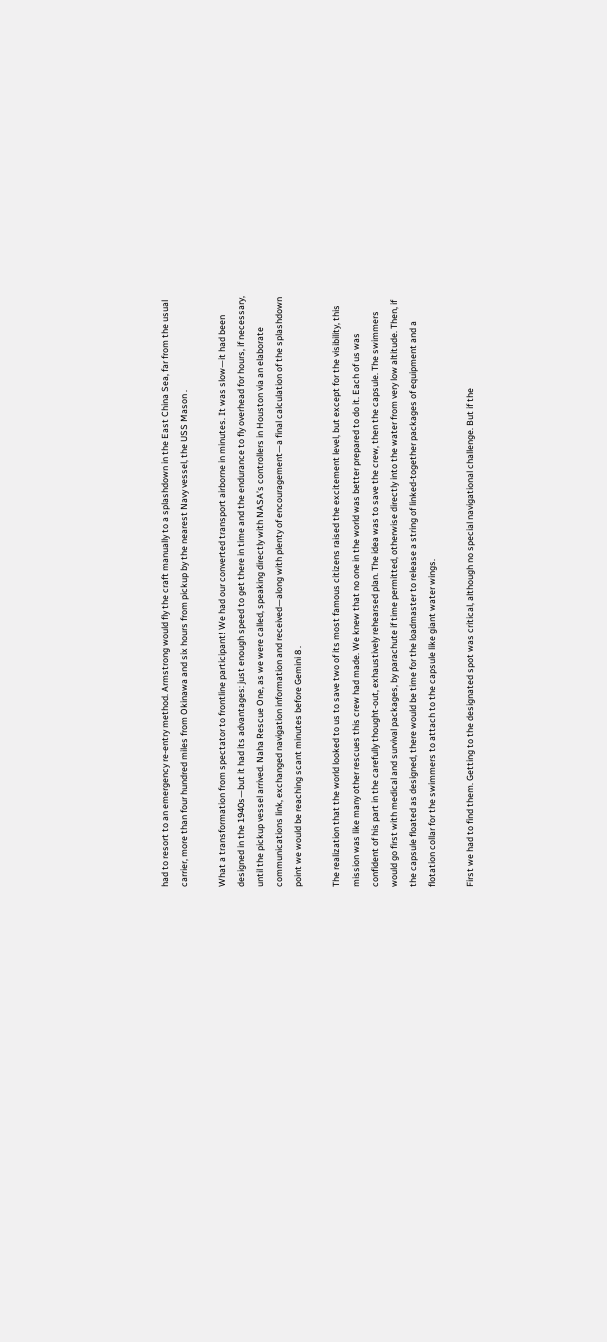had to resort to an emergency re-entry method. Armstrong would fly the craft manually to a splashdown in the East China Sea, far from the usual carrier, more than four hundred miles from Okinawa and six hours from pickup by the nearest Navy vessel, the USS Mason .

What a transformation from spectator to frontline participant! We had our converted transport airborne in minutes. It was slow—it had been designed in the 1940s—but it had its advantages: just enough speed to get there in time and the endurance to fly overhead for hours, if necessary, until the pickup vessel arrived. Naha Rescue One, as we were called, speaking directly with NASA’s controllers in Houston via an elaborate communications link, exchanged navigation information and received—along with plenty of encouragement—a final calculation of the splashdown point we would be reaching scant minutes before Gemini 8 .

The realization that the world looked to us to save two of its most famous citizens raised the excitement level, but except for the visibility, this mission was like many other rescues this crew had made. We knew that no one in the world was better prepared to do it. Each of us was confident of his part in the carefully thought-out, exhaustively rehearsed plan. The idea was to save the crew, then the capsule. The swimmers would go first with medical and survival packages, by parachute if time permitted, otherwise directly into the water from very low altitude. Then, if the capsule floated as designed, there would be time for the loadmaster to release a string of linked-together packages of equipment and a flotation collar for the swimmers to attach to the capsule like giant water wings.

First we had to find them. Getting to the designated spot was critical, although no special navigational challenge. But if the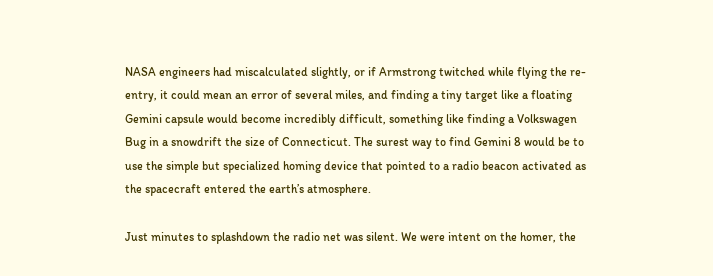NASA engineers had miscalculated slightly, or if Armstrong twitched while flying the re-entry, it could mean an error of several miles, and finding a tiny target like a floating Gemini capsule would become incredibly difficult, something like finding a Volkswagen Bug in a snowdrift the size of Connecticut. The surest way to find Gemini 8 would be to use the simple but specialized homing device that pointed to a radio beacon activated as the spacecraft entered the earth’s atmosphere.

Just minutes to splashdown the radio net was silent. We were intent on the homer, the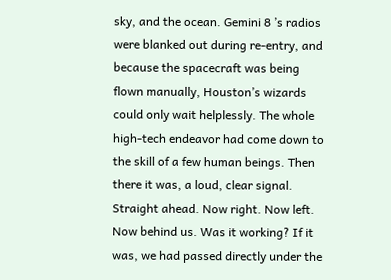sky, and the ocean. Gemini 8 ’s radios were blanked out during re-entry, and because the spacecraft was being flown manually, Houston’s wizards could only wait helplessly. The whole high-tech endeavor had come down to the skill of a few human beings. Then there it was, a loud, clear signal. Straight ahead. Now right. Now left. Now behind us. Was it working? If it was, we had passed directly under the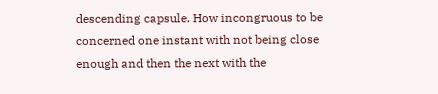descending capsule. How incongruous to be concerned one instant with not being close enough and then the next with the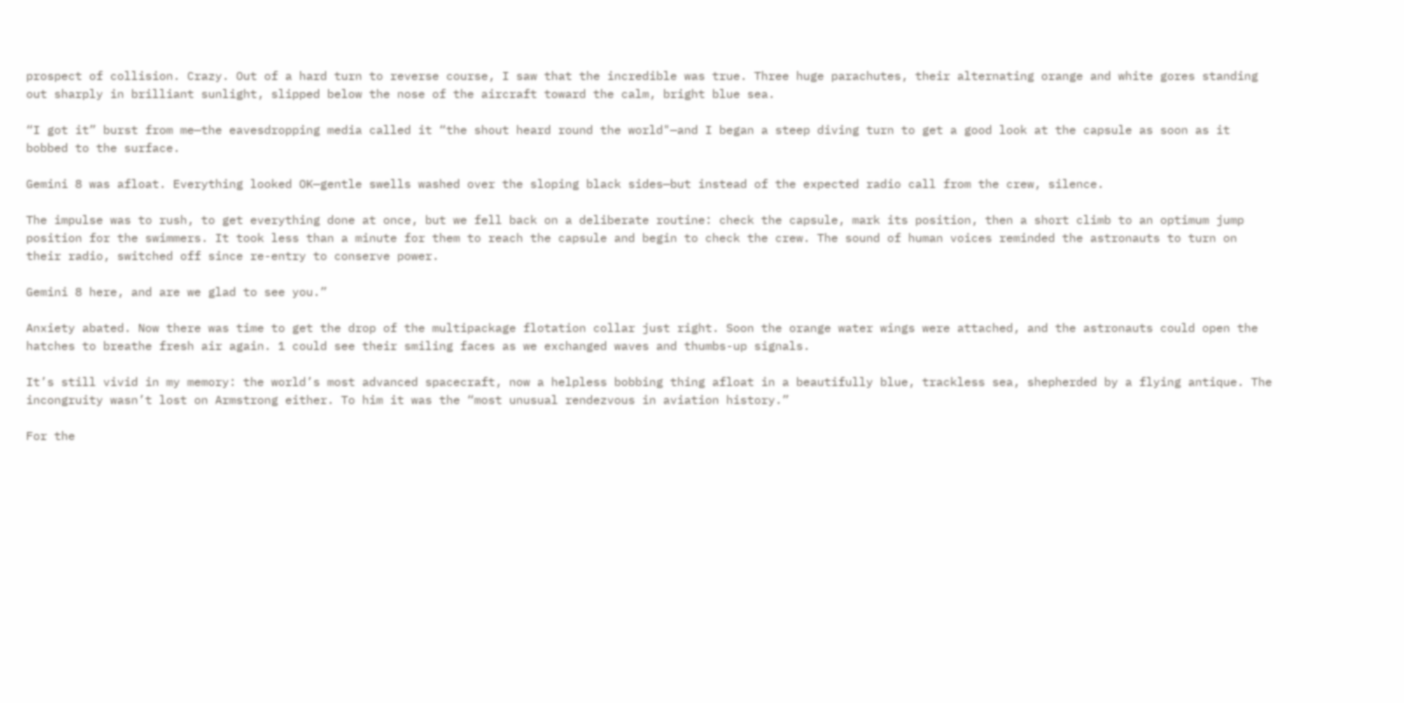prospect of collision. Crazy. Out of a hard turn to reverse course, I saw that the incredible was true. Three huge parachutes, their alternating orange and white gores standing out sharply in brilliant sunlight, slipped below the nose of the aircraft toward the calm, bright blue sea.

“I got it” burst from me—the eavesdropping media called it “the shout heard round the world"—and I began a steep diving turn to get a good look at the capsule as soon as it bobbed to the surface.

Gemini 8 was afloat. Everything looked OK—gentle swells washed over the sloping black sides—but instead of the expected radio call from the crew, silence.

The impulse was to rush, to get everything done at once, but we fell back on a deliberate routine: check the capsule, mark its position, then a short climb to an optimum jump position for the swimmers. It took less than a minute for them to reach the capsule and begin to check the crew. The sound of human voices reminded the astronauts to turn on their radio, switched off since re-entry to conserve power.

Gemini 8 here, and are we glad to see you.”

Anxiety abated. Now there was time to get the drop of the multipackage flotation collar just right. Soon the orange water wings were attached, and the astronauts could open the hatches to breathe fresh air again. 1 could see their smiling faces as we exchanged waves and thumbs-up signals.

It’s still vivid in my memory: the world’s most advanced spacecraft, now a helpless bobbing thing afloat in a beautifully blue, trackless sea, shepherded by a flying antique. The incongruity wasn’t lost on Armstrong either. To him it was the “most unusual rendezvous in aviation history.”

For the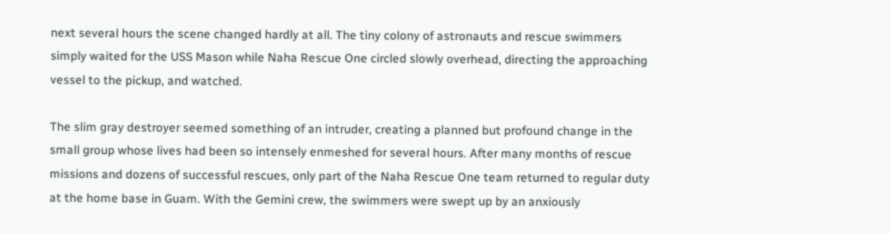next several hours the scene changed hardly at all. The tiny colony of astronauts and rescue swimmers simply waited for the USS Mason while Naha Rescue One circled slowly overhead, directing the approaching vessel to the pickup, and watched.

The slim gray destroyer seemed something of an intruder, creating a planned but profound change in the small group whose lives had been so intensely enmeshed for several hours. After many months of rescue missions and dozens of successful rescues, only part of the Naha Rescue One team returned to regular duty at the home base in Guam. With the Gemini crew, the swimmers were swept up by an anxiously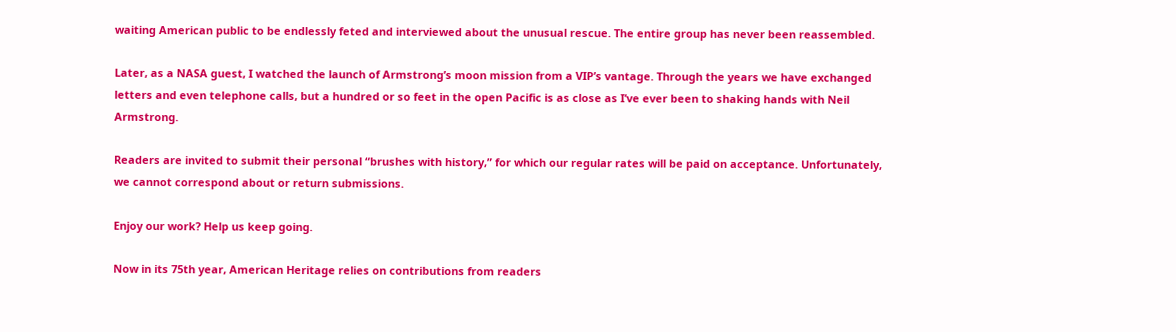waiting American public to be endlessly feted and interviewed about the unusual rescue. The entire group has never been reassembled.

Later, as a NASA guest, I watched the launch of Armstrong’s moon mission from a VIP’s vantage. Through the years we have exchanged letters and even telephone calls, but a hundred or so feet in the open Pacific is as close as I’ve ever been to shaking hands with Neil Armstrong.

Readers are invited to submit their personal “brushes with history,” for which our regular rates will be paid on acceptance. Unfortunately, we cannot correspond about or return submissions.

Enjoy our work? Help us keep going.

Now in its 75th year, American Heritage relies on contributions from readers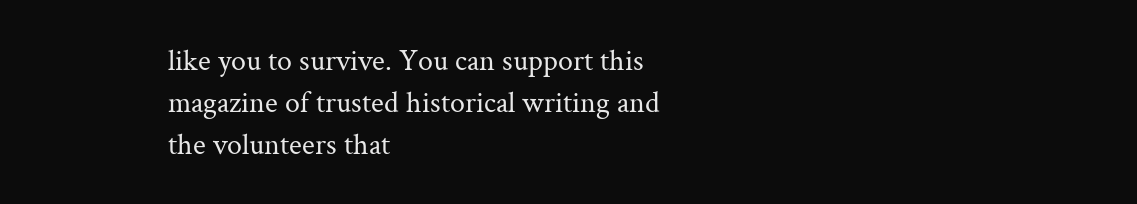like you to survive. You can support this magazine of trusted historical writing and the volunteers that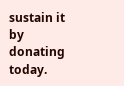sustain it by donating today.